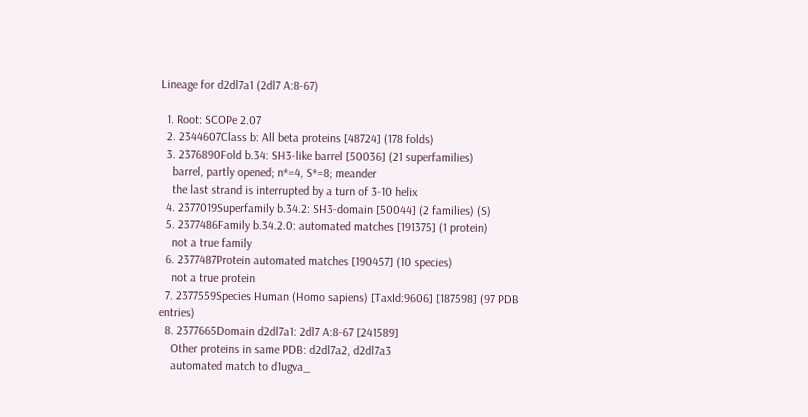Lineage for d2dl7a1 (2dl7 A:8-67)

  1. Root: SCOPe 2.07
  2. 2344607Class b: All beta proteins [48724] (178 folds)
  3. 2376890Fold b.34: SH3-like barrel [50036] (21 superfamilies)
    barrel, partly opened; n*=4, S*=8; meander
    the last strand is interrupted by a turn of 3-10 helix
  4. 2377019Superfamily b.34.2: SH3-domain [50044] (2 families) (S)
  5. 2377486Family b.34.2.0: automated matches [191375] (1 protein)
    not a true family
  6. 2377487Protein automated matches [190457] (10 species)
    not a true protein
  7. 2377559Species Human (Homo sapiens) [TaxId:9606] [187598] (97 PDB entries)
  8. 2377665Domain d2dl7a1: 2dl7 A:8-67 [241589]
    Other proteins in same PDB: d2dl7a2, d2dl7a3
    automated match to d1ugva_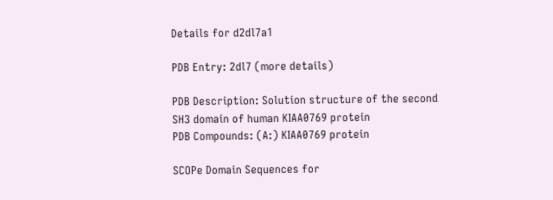Details for d2dl7a1

PDB Entry: 2dl7 (more details)

PDB Description: Solution structure of the second SH3 domain of human KIAA0769 protein
PDB Compounds: (A:) KIAA0769 protein

SCOPe Domain Sequences for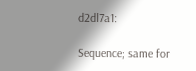d2dl7a1:

Sequence; same for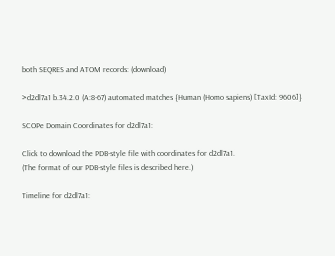both SEQRES and ATOM records: (download)

>d2dl7a1 b.34.2.0 (A:8-67) automated matches {Human (Homo sapiens) [TaxId: 9606]}

SCOPe Domain Coordinates for d2dl7a1:

Click to download the PDB-style file with coordinates for d2dl7a1.
(The format of our PDB-style files is described here.)

Timeline for d2dl7a1: